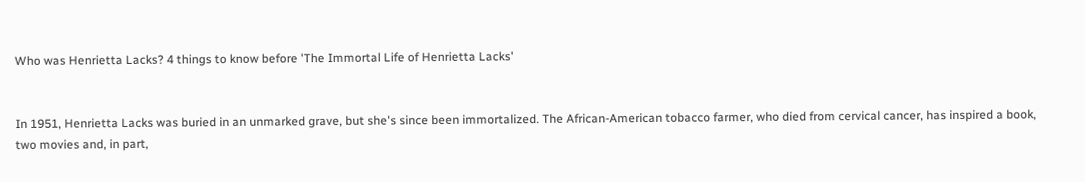Who was Henrietta Lacks? 4 things to know before 'The Immortal Life of Henrietta Lacks'


In 1951, Henrietta Lacks was buried in an unmarked grave, but she's since been immortalized. The African-American tobacco farmer, who died from cervical cancer, has inspired a book, two movies and, in part,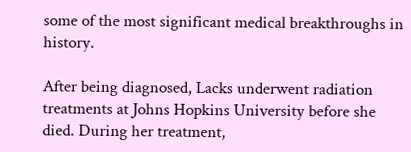some of the most significant medical breakthroughs in history.

After being diagnosed, Lacks underwent radiation treatments at Johns Hopkins University before she died. During her treatment,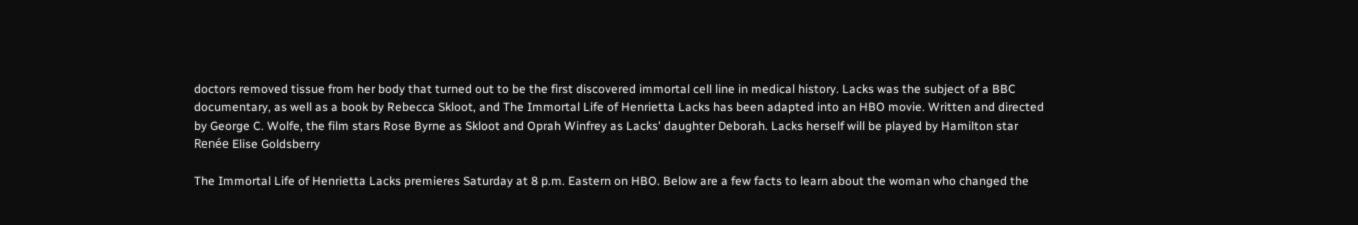doctors removed tissue from her body that turned out to be the first discovered immortal cell line in medical history. Lacks was the subject of a BBC documentary, as well as a book by Rebecca Skloot, and The Immortal Life of Henrietta Lacks has been adapted into an HBO movie. Written and directed by George C. Wolfe, the film stars Rose Byrne as Skloot and Oprah Winfrey as Lacks' daughter Deborah. Lacks herself will be played by Hamilton star Renée Elise Goldsberry

The Immortal Life of Henrietta Lacks premieres Saturday at 8 p.m. Eastern on HBO. Below are a few facts to learn about the woman who changed the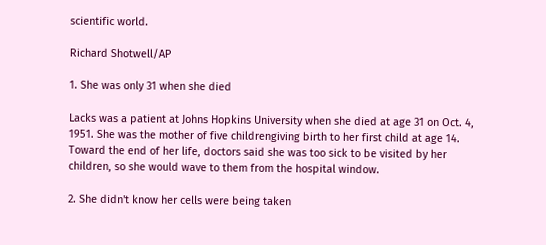scientific world.

Richard Shotwell/AP

1. She was only 31 when she died

Lacks was a patient at Johns Hopkins University when she died at age 31 on Oct. 4, 1951. She was the mother of five childrengiving birth to her first child at age 14. Toward the end of her life, doctors said she was too sick to be visited by her children, so she would wave to them from the hospital window.

2. She didn't know her cells were being taken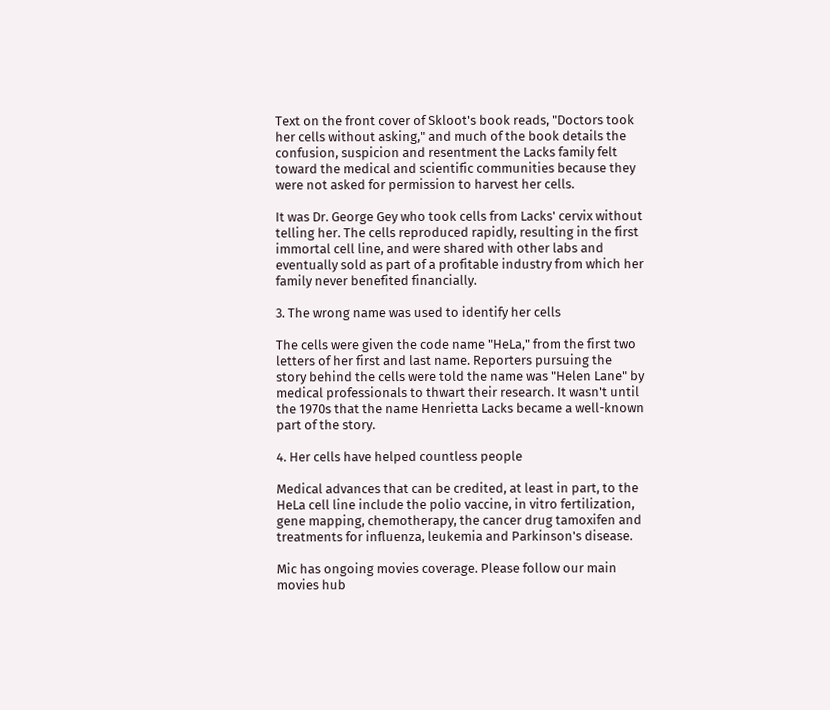Text on the front cover of Skloot's book reads, "Doctors took her cells without asking," and much of the book details the confusion, suspicion and resentment the Lacks family felt toward the medical and scientific communities because they were not asked for permission to harvest her cells.

It was Dr. George Gey who took cells from Lacks' cervix without telling her. The cells reproduced rapidly, resulting in the first immortal cell line, and were shared with other labs and eventually sold as part of a profitable industry from which her family never benefited financially.

3. The wrong name was used to identify her cells

The cells were given the code name "HeLa," from the first two letters of her first and last name. Reporters pursuing the story behind the cells were told the name was "Helen Lane" by medical professionals to thwart their research. It wasn't until the 1970s that the name Henrietta Lacks became a well-known part of the story.

4. Her cells have helped countless people

Medical advances that can be credited, at least in part, to the HeLa cell line include the polio vaccine, in vitro fertilization, gene mapping, chemotherapy, the cancer drug tamoxifen and treatments for influenza, leukemia and Parkinson's disease.

Mic has ongoing movies coverage. Please follow our main movies hub